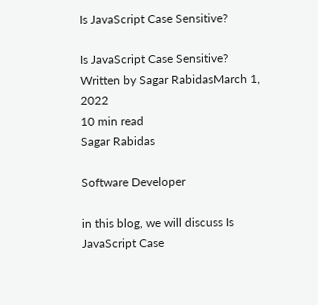Is JavaScript Case Sensitive?

Is JavaScript Case Sensitive?
Written by Sagar RabidasMarch 1, 2022
10 min read
Sagar Rabidas

Software Developer

in this blog, we will discuss Is JavaScript Case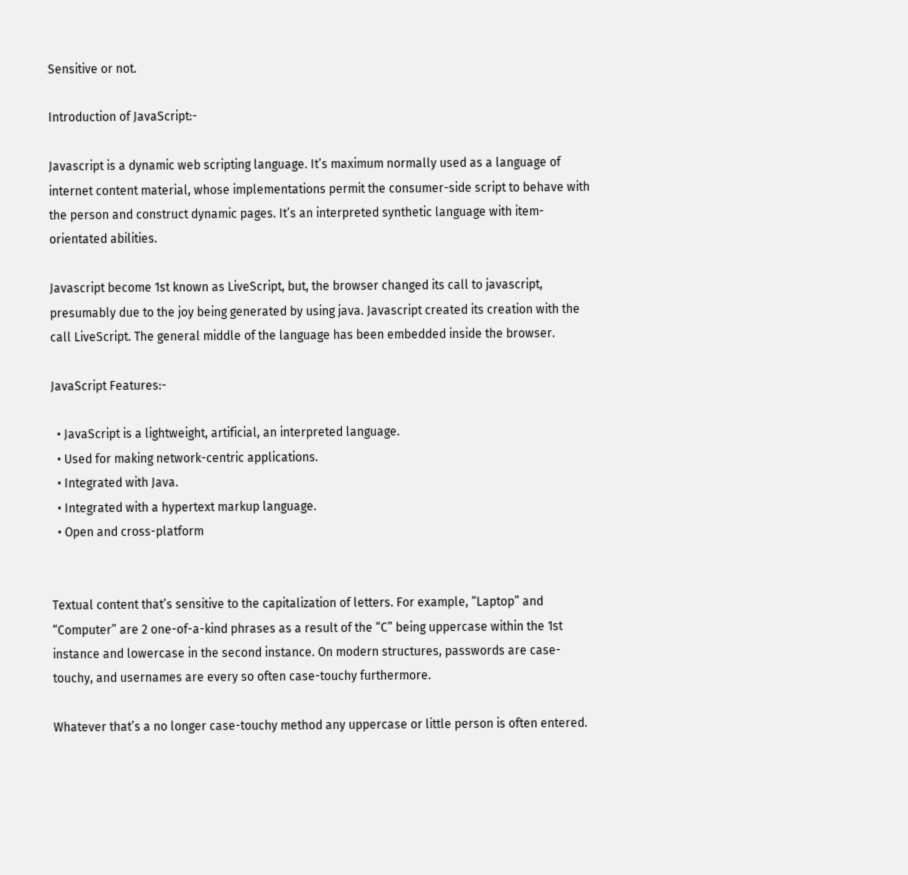Sensitive or not.

Introduction of JavaScript:-

Javascript is a dynamic web scripting language. It’s maximum normally used as a language of internet content material, whose implementations permit the consumer-side script to behave with the person and construct dynamic pages. It’s an interpreted synthetic language with item-orientated abilities.

Javascript become 1st known as LiveScript, but, the browser changed its call to javascript, presumably due to the joy being generated by using java. Javascript created its creation with the call LiveScript. The general middle of the language has been embedded inside the browser.

JavaScript Features:-

  • JavaScript is a lightweight, artificial, an interpreted language.
  • Used for making network-centric applications.
  • Integrated with Java.
  • Integrated with a hypertext markup language.
  • Open and cross-platform


Textual content that’s sensitive to the capitalization of letters. For example, “Laptop” and “Computer” are 2 one-of-a-kind phrases as a result of the “C” being uppercase within the 1st instance and lowercase in the second instance. On modern structures, passwords are case-touchy, and usernames are every so often case-touchy furthermore.

Whatever that’s a no longer case-touchy method any uppercase or little person is often entered.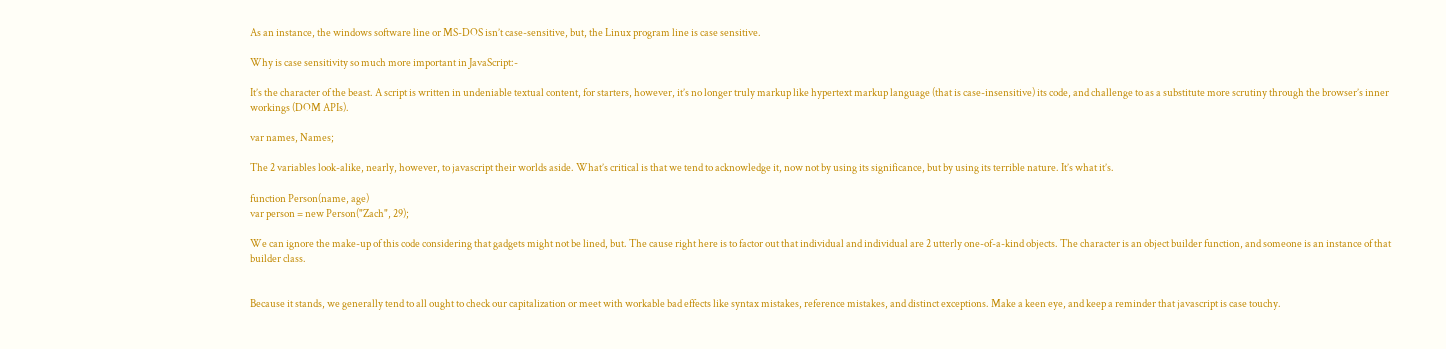As an instance, the windows software line or MS-DOS isn’t case-sensitive, but, the Linux program line is case sensitive.

Why is case sensitivity so much more important in JavaScript:-

It’s the character of the beast. A script is written in undeniable textual content, for starters, however, it’s no longer truly markup like hypertext markup language (that is case-insensitive) its code, and challenge to as a substitute more scrutiny through the browser’s inner workings (DOM APIs).

var names, Names;

The 2 variables look-alike, nearly, however, to javascript their worlds aside. What’s critical is that we tend to acknowledge it, now not by using its significance, but by using its terrible nature. It’s what it’s.

function Person(name, age)
var person = new Person("Zach", 29);

We can ignore the make-up of this code considering that gadgets might not be lined, but. The cause right here is to factor out that individual and individual are 2 utterly one-of-a-kind objects. The character is an object builder function, and someone is an instance of that builder class.


Because it stands, we generally tend to all ought to check our capitalization or meet with workable bad effects like syntax mistakes, reference mistakes, and distinct exceptions. Make a keen eye, and keep a reminder that javascript is case touchy.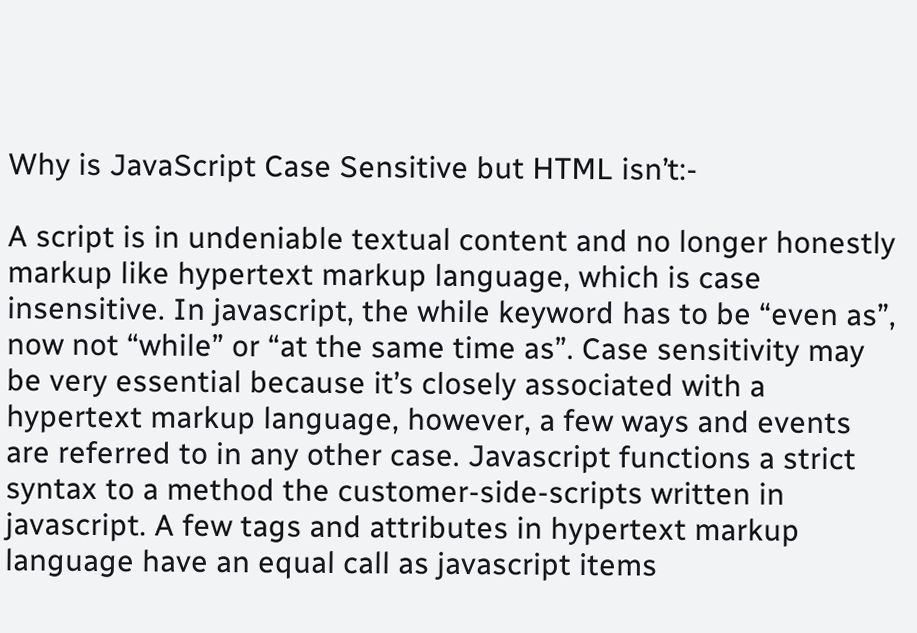Why is JavaScript Case Sensitive but HTML isn’t:-

A script is in undeniable textual content and no longer honestly markup like hypertext markup language, which is case insensitive. In javascript, the while keyword has to be “even as”, now not “while” or “at the same time as”. Case sensitivity may be very essential because it’s closely associated with a hypertext markup language, however, a few ways and events are referred to in any other case. Javascript functions a strict syntax to a method the customer-side-scripts written in javascript. A few tags and attributes in hypertext markup language have an equal call as javascript items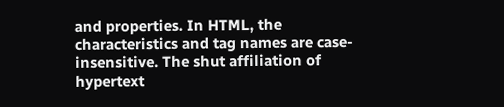and properties. In HTML, the characteristics and tag names are case-insensitive. The shut affiliation of hypertext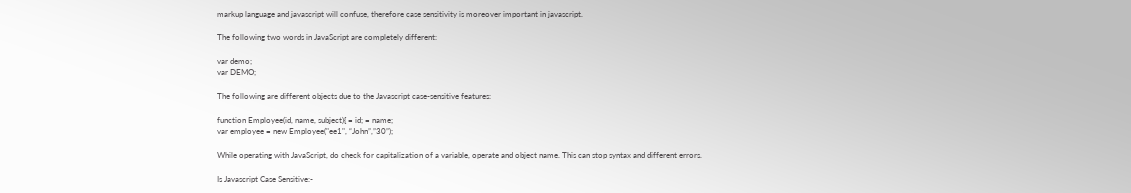markup language and javascript will confuse, therefore case sensitivity is moreover important in javascript.

The following two words in JavaScript are completely different:

var demo;
var DEMO;

The following are different objects due to the Javascript case-sensitive features:

function Employee(id, name, subject){ = id; = name;
var employee = new Employee("ee1", “John”,”30”);

While operating with JavaScript, do check for capitalization of a variable, operate and object name. This can stop syntax and different errors.

Is Javascript Case Sensitive:-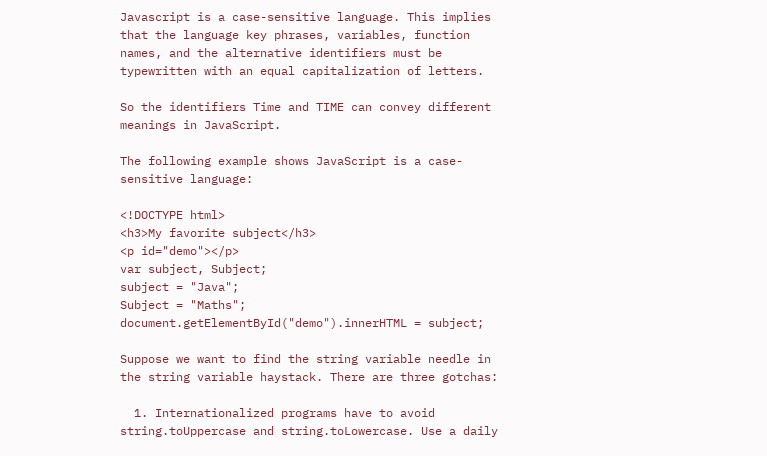Javascript is a case-sensitive language. This implies that the language key phrases, variables, function names, and the alternative identifiers must be typewritten with an equal capitalization of letters.

So the identifiers Time and TIME can convey different meanings in JavaScript.

The following example shows JavaScript is a case-sensitive language:

<!DOCTYPE html>
<h3>My favorite subject</h3>
<p id="demo"></p>
var subject, Subject;
subject = "Java";
Subject = "Maths";
document.getElementById("demo").innerHTML = subject;

Suppose we want to find the string variable needle in the string variable haystack. There are three gotchas:

  1. Internationalized programs have to avoid string.toUppercase and string.toLowercase. Use a daily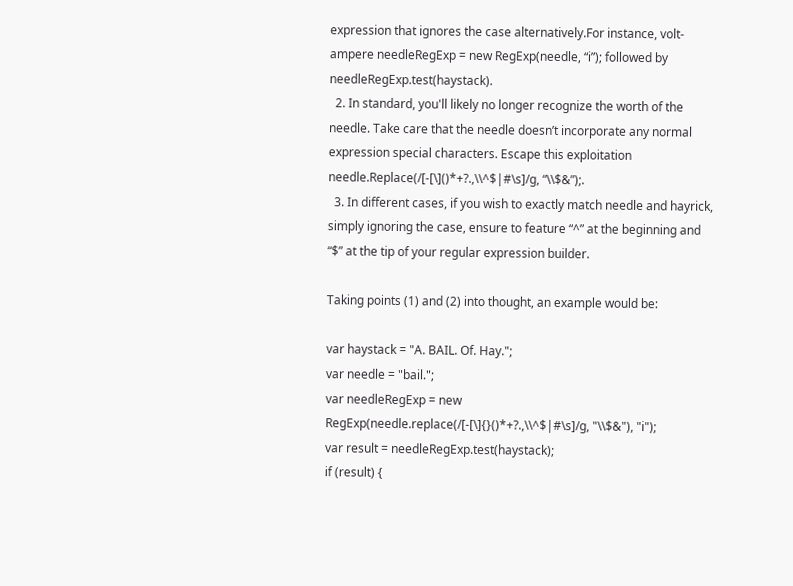expression that ignores the case alternatively.For instance, volt-ampere needleRegExp = new RegExp(needle, “i”); followed by needleRegExp.test(haystack).
  2. In standard, you'll likely no longer recognize the worth of the needle. Take care that the needle doesn’t incorporate any normal expression special characters. Escape this exploitation needle.Replace(/[-[\]()*+?.,\\^$|#\s]/g, “\\$&”);.
  3. In different cases, if you wish to exactly match needle and hayrick, simply ignoring the case, ensure to feature “^” at the beginning and “$” at the tip of your regular expression builder.

Taking points (1) and (2) into thought, an example would be:

var haystack = "A. BAIL. Of. Hay.";
var needle = "bail.";
var needleRegExp = new RegExp(needle.replace(/[-[\]{}()*+?.,\\^$|#\s]/g, "\\$&"), "i");
var result = needleRegExp.test(haystack);
if (result) {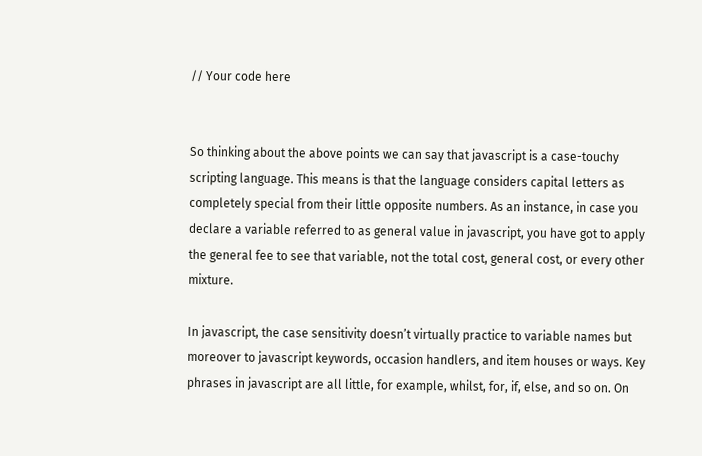// Your code here


So thinking about the above points we can say that javascript is a case-touchy scripting language. This means is that the language considers capital letters as completely special from their little opposite numbers. As an instance, in case you declare a variable referred to as general value in javascript, you have got to apply the general fee to see that variable, not the total cost, general cost, or every other mixture.

In javascript, the case sensitivity doesn’t virtually practice to variable names but moreover to javascript keywords, occasion handlers, and item houses or ways. Key phrases in javascript are all little, for example, whilst, for, if, else, and so on. On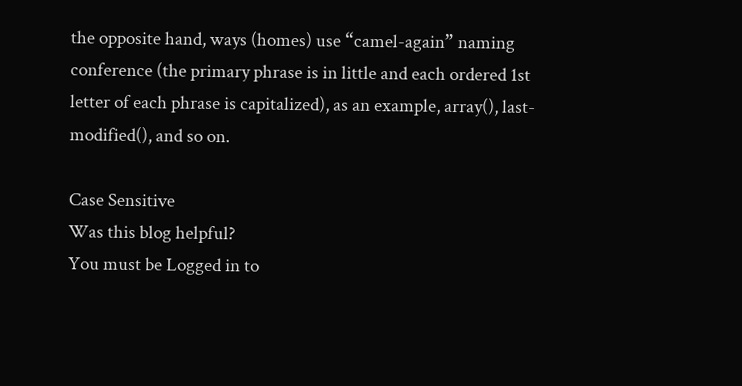the opposite hand, ways (homes) use “camel-again” naming conference (the primary phrase is in little and each ordered 1st letter of each phrase is capitalized), as an example, array(), last-modified(), and so on.

Case Sensitive
Was this blog helpful?
You must be Logged in to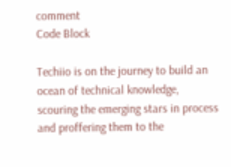comment
Code Block

Techiio is on the journey to build an ocean of technical knowledge, scouring the emerging stars in process and proffering them to the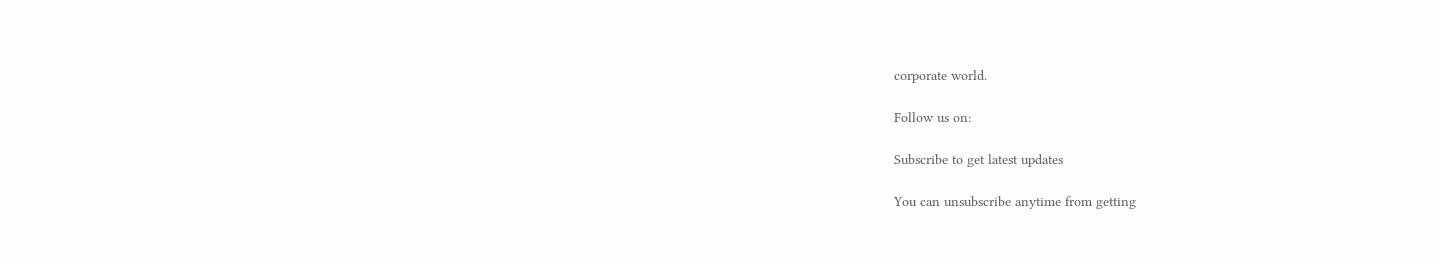corporate world.

Follow us on:

Subscribe to get latest updates

You can unsubscribe anytime from getting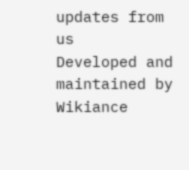updates from us
Developed and maintained by Wikiance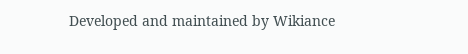Developed and maintained by Wikiance